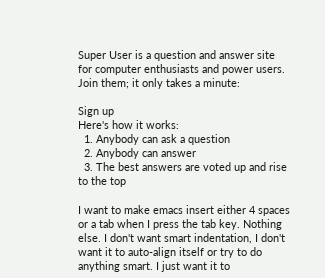Super User is a question and answer site for computer enthusiasts and power users. Join them; it only takes a minute:

Sign up
Here's how it works:
  1. Anybody can ask a question
  2. Anybody can answer
  3. The best answers are voted up and rise to the top

I want to make emacs insert either 4 spaces or a tab when I press the tab key. Nothing else. I don't want smart indentation, I don't want it to auto-align itself or try to do anything smart. I just want it to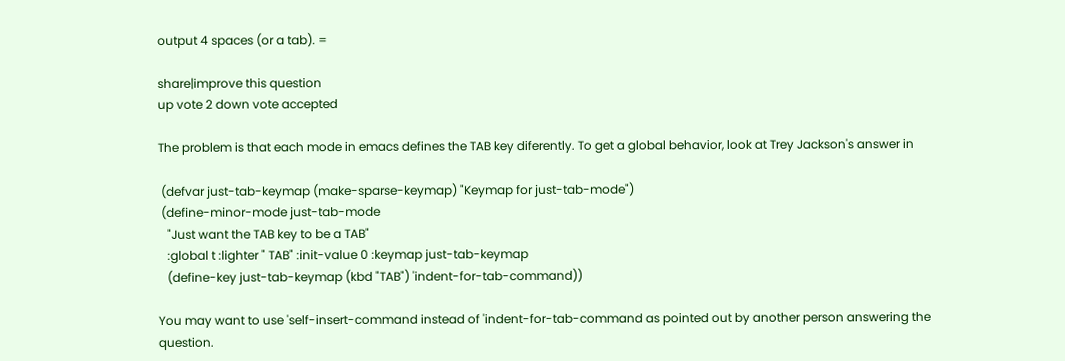output 4 spaces (or a tab). =

share|improve this question
up vote 2 down vote accepted

The problem is that each mode in emacs defines the TAB key diferently. To get a global behavior, look at Trey Jackson's answer in

 (defvar just-tab-keymap (make-sparse-keymap) "Keymap for just-tab-mode")
 (define-minor-mode just-tab-mode
   "Just want the TAB key to be a TAB"
   :global t :lighter " TAB" :init-value 0 :keymap just-tab-keymap
   (define-key just-tab-keymap (kbd "TAB") 'indent-for-tab-command))

You may want to use 'self-insert-command instead of 'indent-for-tab-command as pointed out by another person answering the question.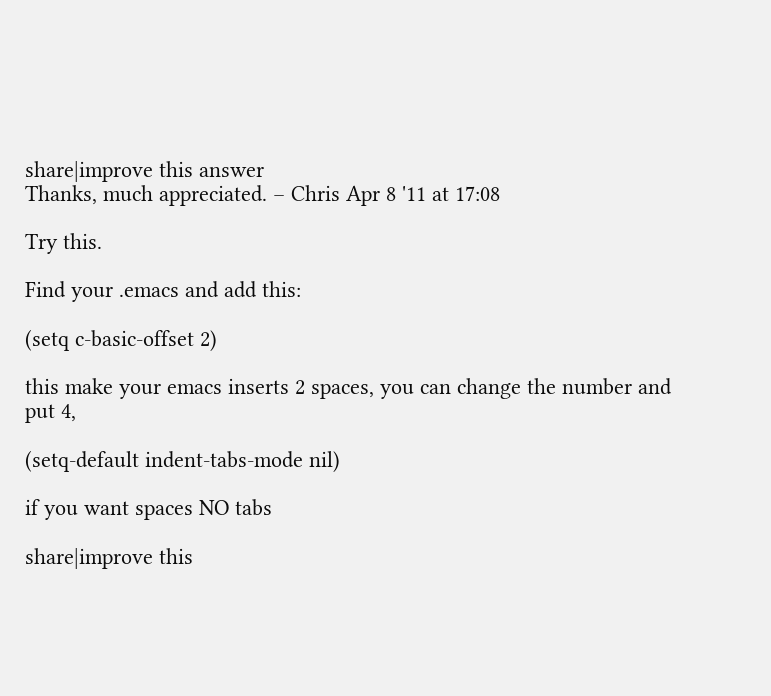share|improve this answer
Thanks, much appreciated. – Chris Apr 8 '11 at 17:08

Try this.

Find your .emacs and add this:

(setq c-basic-offset 2)

this make your emacs inserts 2 spaces, you can change the number and put 4,

(setq-default indent-tabs-mode nil)

if you want spaces NO tabs

share|improve this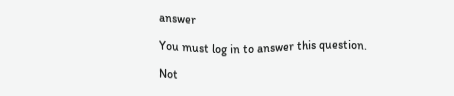answer

You must log in to answer this question.

Not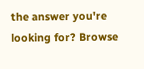the answer you're looking for? Browse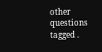other questions tagged .